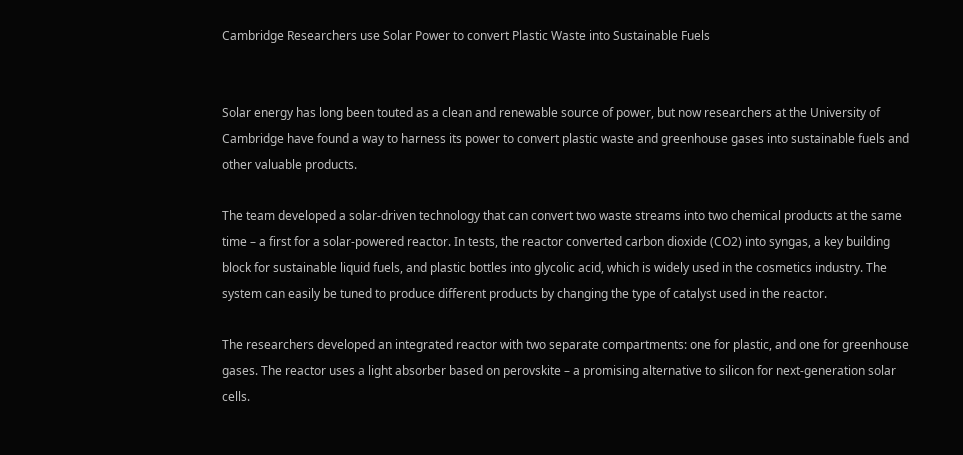Cambridge Researchers use Solar Power to convert Plastic Waste into Sustainable Fuels


Solar energy has long been touted as a clean and renewable source of power, but now researchers at the University of Cambridge have found a way to harness its power to convert plastic waste and greenhouse gases into sustainable fuels and other valuable products.

The team developed a solar-driven technology that can convert two waste streams into two chemical products at the same time – a first for a solar-powered reactor. In tests, the reactor converted carbon dioxide (CO2) into syngas, a key building block for sustainable liquid fuels, and plastic bottles into glycolic acid, which is widely used in the cosmetics industry. The system can easily be tuned to produce different products by changing the type of catalyst used in the reactor.

The researchers developed an integrated reactor with two separate compartments: one for plastic, and one for greenhouse gases. The reactor uses a light absorber based on perovskite – a promising alternative to silicon for next-generation solar cells.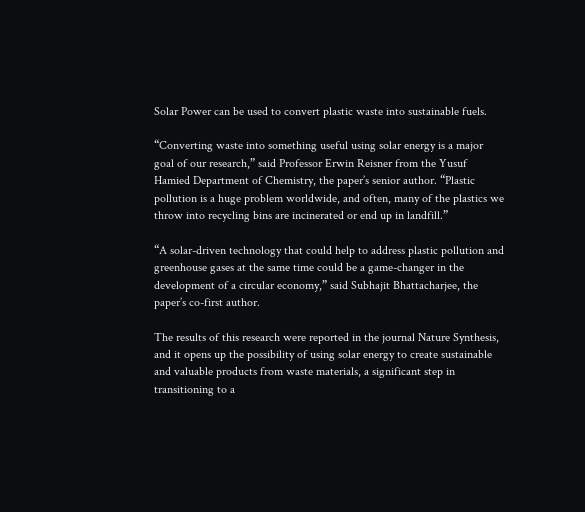Solar Power can be used to convert plastic waste into sustainable fuels.

“Converting waste into something useful using solar energy is a major goal of our research,” said Professor Erwin Reisner from the Yusuf Hamied Department of Chemistry, the paper’s senior author. “Plastic pollution is a huge problem worldwide, and often, many of the plastics we throw into recycling bins are incinerated or end up in landfill.”

“A solar-driven technology that could help to address plastic pollution and greenhouse gases at the same time could be a game-changer in the development of a circular economy,” said Subhajit Bhattacharjee, the paper’s co-first author.

The results of this research were reported in the journal Nature Synthesis, and it opens up the possibility of using solar energy to create sustainable and valuable products from waste materials, a significant step in transitioning to a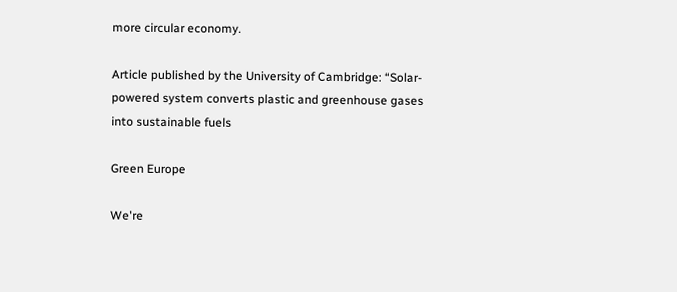more circular economy.

Article published by the University of Cambridge: “Solar-powered system converts plastic and greenhouse gases into sustainable fuels

Green Europe

We're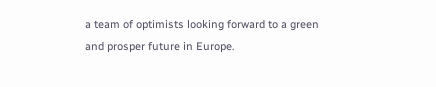a team of optimists looking forward to a green and prosper future in Europe.